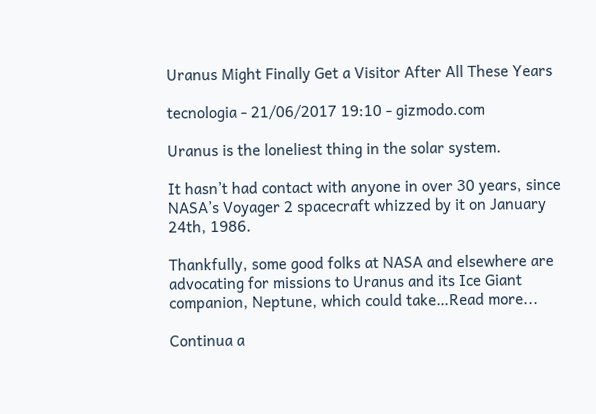Uranus Might Finally Get a Visitor After All These Years

tecnologia - 21/06/2017 19:10 - gizmodo.com

Uranus is the loneliest thing in the solar system.

It hasn’t had contact with anyone in over 30 years, since NASA’s Voyager 2 spacecraft whizzed by it on January 24th, 1986.

Thankfully, some good folks at NASA and elsewhere are advocating for missions to Uranus and its Ice Giant companion, Neptune, which could take…Read more...

Continua a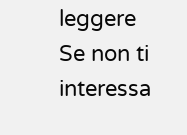leggere
Se non ti interessa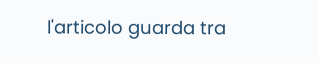l'articolo guarda tra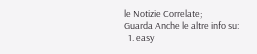le Notizie Correlate;
Guarda Anche le altre info su:
  1. easy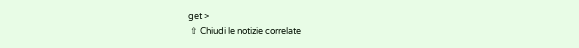get >
 ⇧ Chiudi le notizie correlate